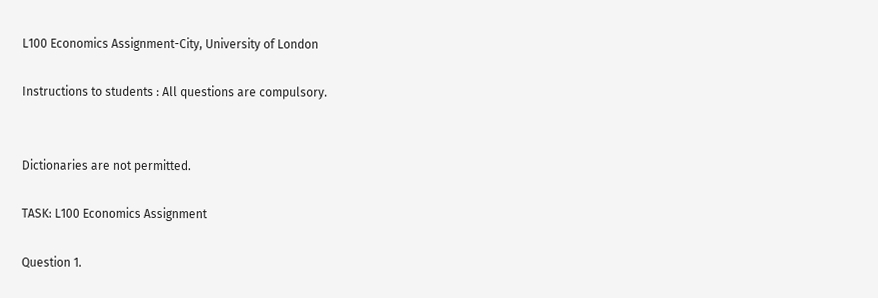L100 Economics Assignment-City, University of London

Instructions to students : All questions are compulsory.


Dictionaries are not permitted.

TASK: L100 Economics Assignment

Question 1.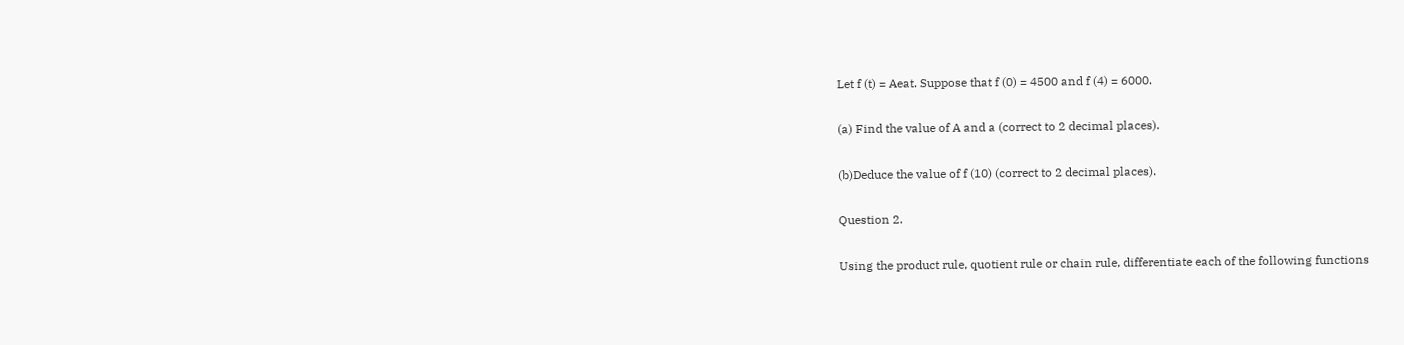Let f (t) = Aeat. Suppose that f (0) = 4500 and f (4) = 6000.

(a) Find the value of A and a (correct to 2 decimal places).

(b)Deduce the value of f (10) (correct to 2 decimal places).

Question 2.

Using the product rule, quotient rule or chain rule, differentiate each of the following functions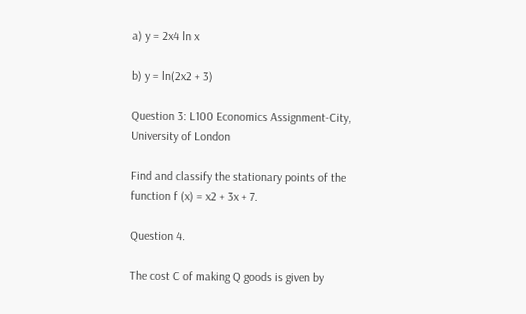a) y = 2x4 ln x

b) y = ln(2x2 + 3)

Question 3: L100 Economics Assignment-City, University of London

Find and classify the stationary points of the function f (x) = x2 + 3x + 7.

Question 4.

The cost C of making Q goods is given by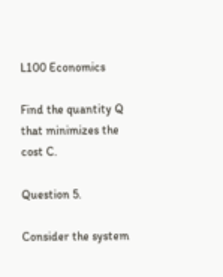L100 Economics

Find the quantity Q that minimizes the cost C.

Question 5.

Consider the system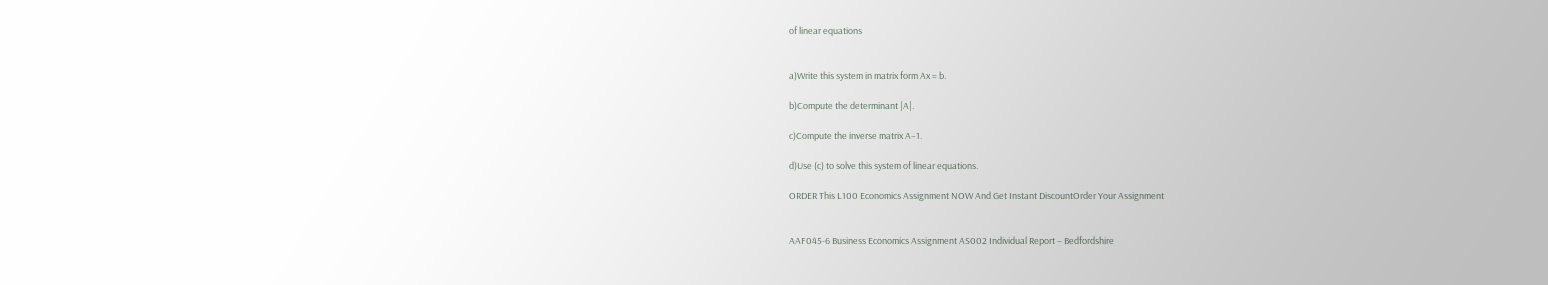of linear equations


a)Write this system in matrix form Ax = b.

b)Compute the determinant |A|.

c)Compute the inverse matrix A−1.

d)Use (c) to solve this system of linear equations.

ORDER This L100 Economics Assignment NOW And Get Instant DiscountOrder Your Assignment


AAF045-6 Business Economics Assignment AS002 Individual Report – Bedfordshire